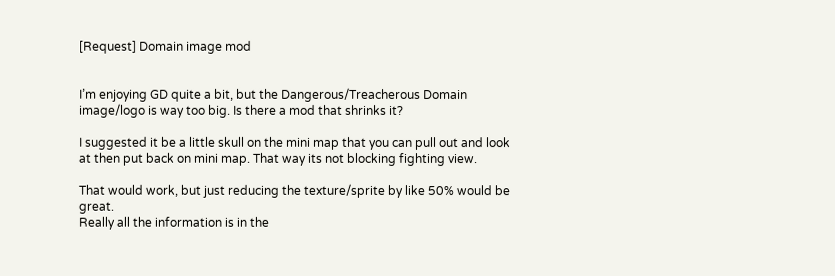[Request] Domain image mod


I’m enjoying GD quite a bit, but the Dangerous/Treacherous Domain image/logo is way too big. Is there a mod that shrinks it?

I suggested it be a little skull on the mini map that you can pull out and look at then put back on mini map. That way its not blocking fighting view.

That would work, but just reducing the texture/sprite by like 50% would be great.
Really all the information is in the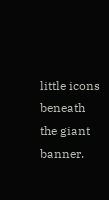little icons beneath the giant banner.